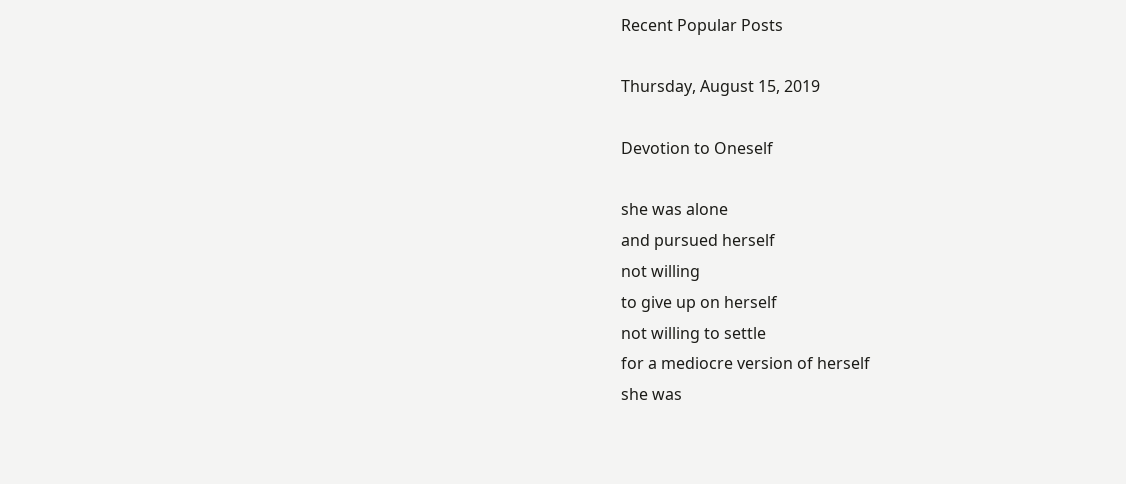Recent Popular Posts

Thursday, August 15, 2019

Devotion to Oneself

she was alone
and pursued herself
not willing
to give up on herself
not willing to settle
for a mediocre version of herself
she was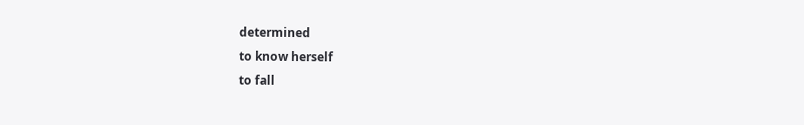determined
to know herself
to fall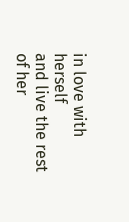in love with herself
and live the rest of her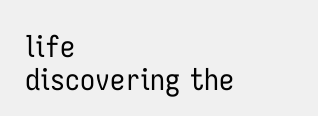life
discovering the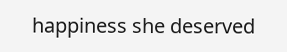happiness she deserved